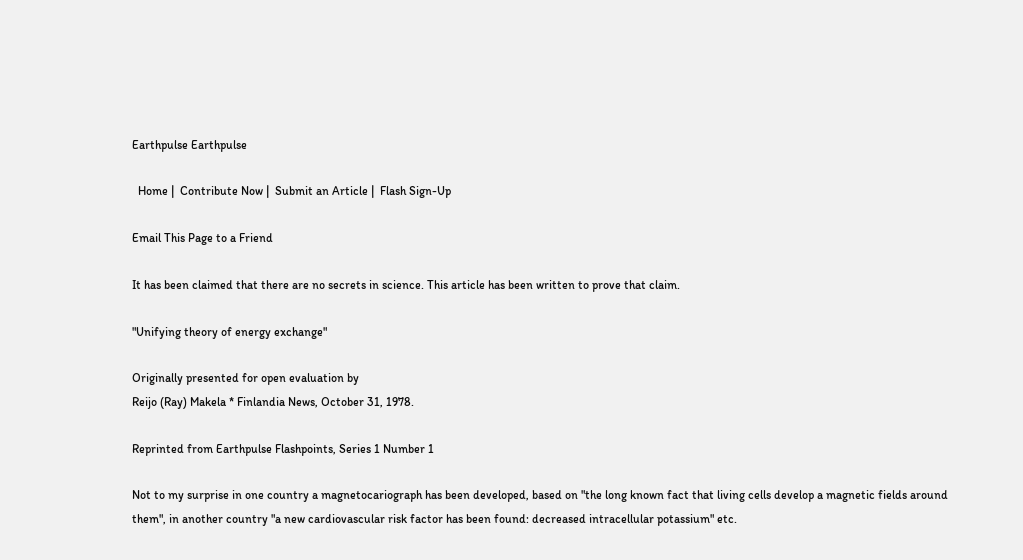Earthpulse Earthpulse

  Home |  Contribute Now |  Submit an Article |  Flash Sign-Up

Email This Page to a Friend

It has been claimed that there are no secrets in science. This article has been written to prove that claim.

"Unifying theory of energy exchange"

Originally presented for open evaluation by
Reijo (Ray) Makela * Finlandia News, October 31, 1978.

Reprinted from Earthpulse Flashpoints, Series 1 Number 1

Not to my surprise in one country a magnetocariograph has been developed, based on "the long known fact that living cells develop a magnetic fields around them", in another country "a new cardiovascular risk factor has been found: decreased intracellular potassium" etc.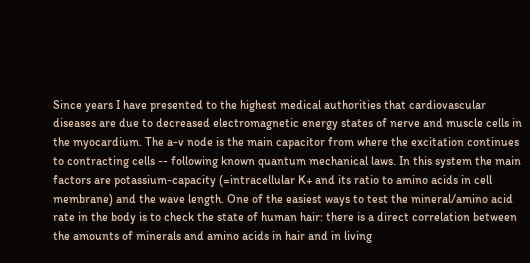Since years I have presented to the highest medical authorities that cardiovascular diseases are due to decreased electromagnetic energy states of nerve and muscle cells in the myocardium. The a-v node is the main capacitor from where the excitation continues to contracting cells -- following known quantum mechanical laws. In this system the main factors are potassium-capacity (=intracellular K+ and its ratio to amino acids in cell membrane) and the wave length. One of the easiest ways to test the mineral/amino acid rate in the body is to check the state of human hair: there is a direct correlation between the amounts of minerals and amino acids in hair and in living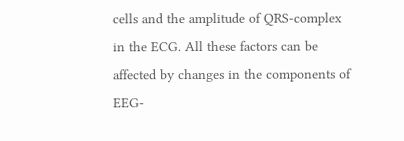cells and the amplitude of QRS-complex in the ECG. All these factors can be affected by changes in the components of EEG-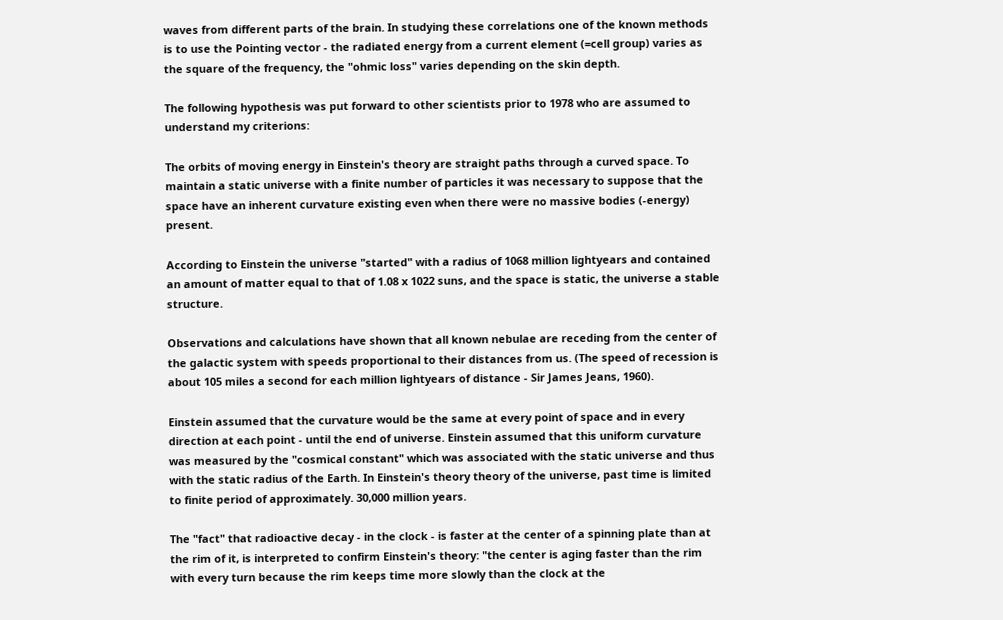waves from different parts of the brain. In studying these correlations one of the known methods is to use the Pointing vector - the radiated energy from a current element (=cell group) varies as the square of the frequency, the "ohmic loss" varies depending on the skin depth.

The following hypothesis was put forward to other scientists prior to 1978 who are assumed to understand my criterions:

The orbits of moving energy in Einstein's theory are straight paths through a curved space. To maintain a static universe with a finite number of particles it was necessary to suppose that the space have an inherent curvature existing even when there were no massive bodies (-energy) present.

According to Einstein the universe "started" with a radius of 1068 million lightyears and contained an amount of matter equal to that of 1.08 x 1022 suns, and the space is static, the universe a stable structure.

Observations and calculations have shown that all known nebulae are receding from the center of the galactic system with speeds proportional to their distances from us. (The speed of recession is about 105 miles a second for each million lightyears of distance - Sir James Jeans, 1960).

Einstein assumed that the curvature would be the same at every point of space and in every direction at each point - until the end of universe. Einstein assumed that this uniform curvature was measured by the "cosmical constant" which was associated with the static universe and thus with the static radius of the Earth. In Einstein's theory theory of the universe, past time is limited to finite period of approximately. 30,000 million years.

The "fact" that radioactive decay - in the clock - is faster at the center of a spinning plate than at the rim of it, is interpreted to confirm Einstein's theory: "the center is aging faster than the rim with every turn because the rim keeps time more slowly than the clock at the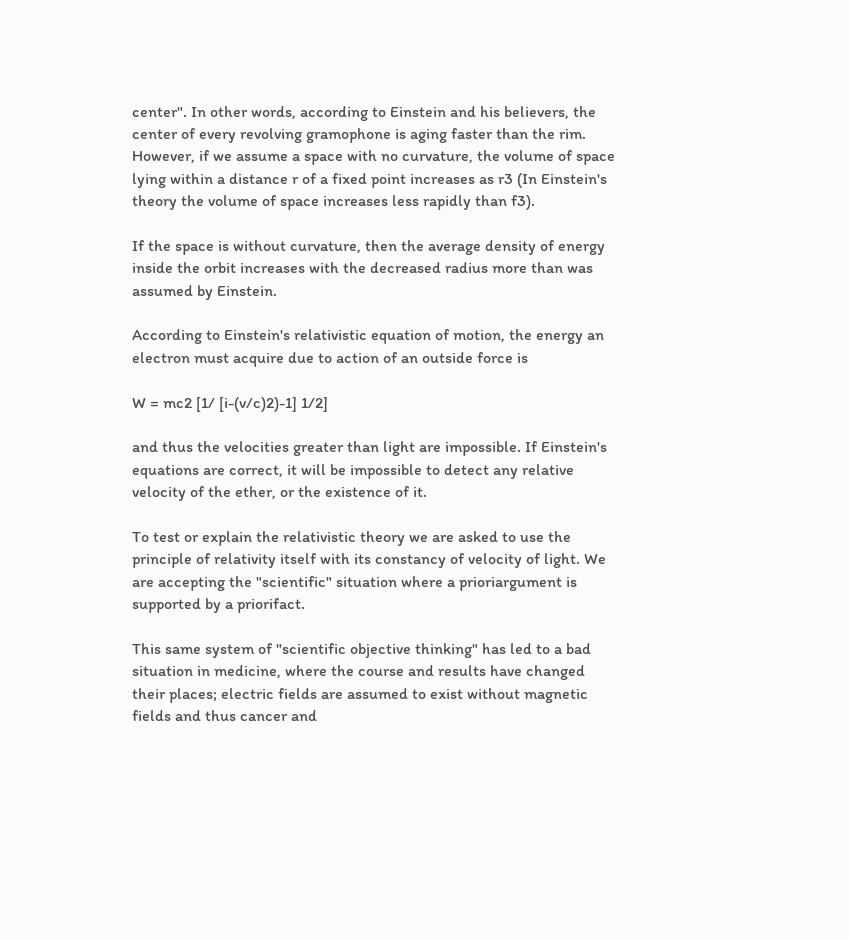center". In other words, according to Einstein and his believers, the center of every revolving gramophone is aging faster than the rim. However, if we assume a space with no curvature, the volume of space lying within a distance r of a fixed point increases as r3 (In Einstein's theory the volume of space increases less rapidly than f3).

If the space is without curvature, then the average density of energy inside the orbit increases with the decreased radius more than was assumed by Einstein.

According to Einstein's relativistic equation of motion, the energy an electron must acquire due to action of an outside force is

W = mc2 [1/ [i-(v/c)2)-1] 1/2]

and thus the velocities greater than light are impossible. If Einstein's equations are correct, it will be impossible to detect any relative velocity of the ether, or the existence of it.

To test or explain the relativistic theory we are asked to use the principle of relativity itself with its constancy of velocity of light. We are accepting the "scientific" situation where a prioriargument is supported by a priorifact.

This same system of "scientific objective thinking" has led to a bad situation in medicine, where the course and results have changed their places; electric fields are assumed to exist without magnetic fields and thus cancer and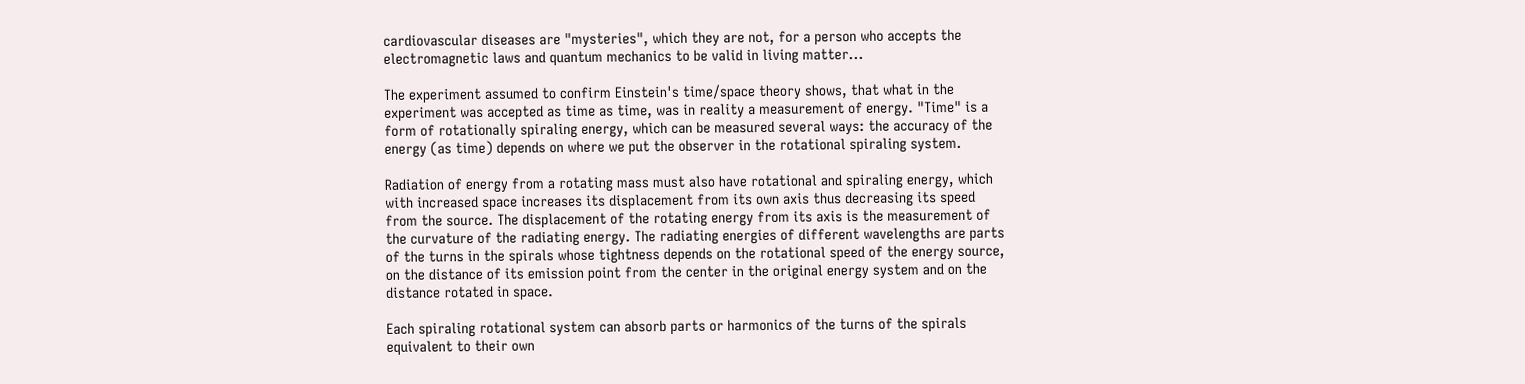cardiovascular diseases are "mysteries", which they are not, for a person who accepts the electromagnetic laws and quantum mechanics to be valid in living matter...

The experiment assumed to confirm Einstein's time/space theory shows, that what in the experiment was accepted as time as time, was in reality a measurement of energy. "Time" is a form of rotationally spiraling energy, which can be measured several ways: the accuracy of the energy (as time) depends on where we put the observer in the rotational spiraling system.

Radiation of energy from a rotating mass must also have rotational and spiraling energy, which with increased space increases its displacement from its own axis thus decreasing its speed from the source. The displacement of the rotating energy from its axis is the measurement of the curvature of the radiating energy. The radiating energies of different wavelengths are parts of the turns in the spirals whose tightness depends on the rotational speed of the energy source, on the distance of its emission point from the center in the original energy system and on the distance rotated in space.

Each spiraling rotational system can absorb parts or harmonics of the turns of the spirals equivalent to their own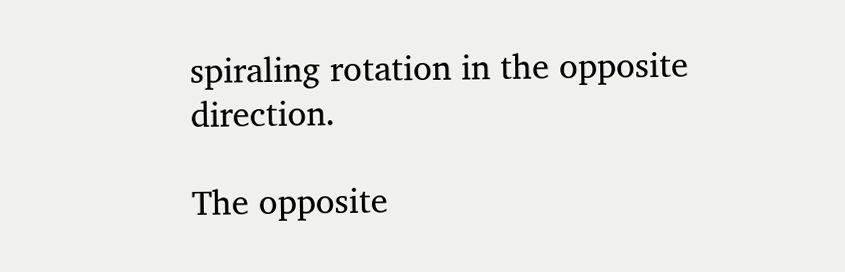spiraling rotation in the opposite direction.

The opposite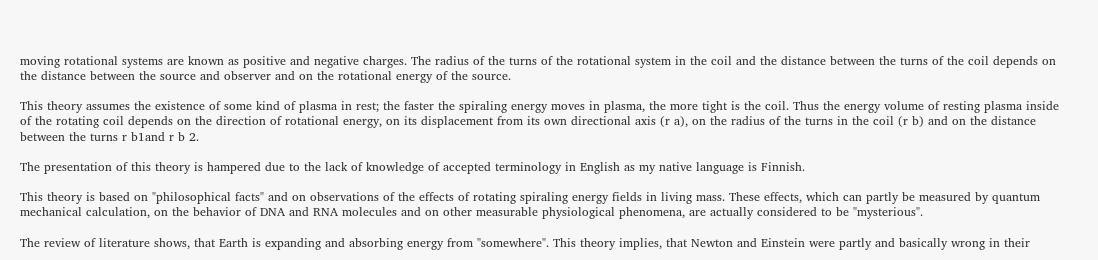moving rotational systems are known as positive and negative charges. The radius of the turns of the rotational system in the coil and the distance between the turns of the coil depends on the distance between the source and observer and on the rotational energy of the source.

This theory assumes the existence of some kind of plasma in rest; the faster the spiraling energy moves in plasma, the more tight is the coil. Thus the energy volume of resting plasma inside of the rotating coil depends on the direction of rotational energy, on its displacement from its own directional axis (r a), on the radius of the turns in the coil (r b) and on the distance between the turns r b1and r b 2.

The presentation of this theory is hampered due to the lack of knowledge of accepted terminology in English as my native language is Finnish.

This theory is based on "philosophical facts" and on observations of the effects of rotating spiraling energy fields in living mass. These effects, which can partly be measured by quantum mechanical calculation, on the behavior of DNA and RNA molecules and on other measurable physiological phenomena, are actually considered to be "mysterious".

The review of literature shows, that Earth is expanding and absorbing energy from "somewhere". This theory implies, that Newton and Einstein were partly and basically wrong in their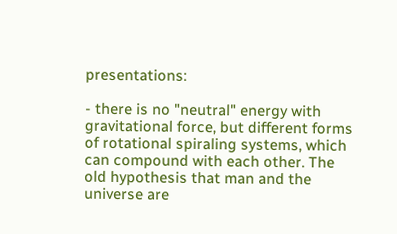presentations:

- there is no "neutral" energy with gravitational force, but different forms of rotational spiraling systems, which can compound with each other. The old hypothesis that man and the universe are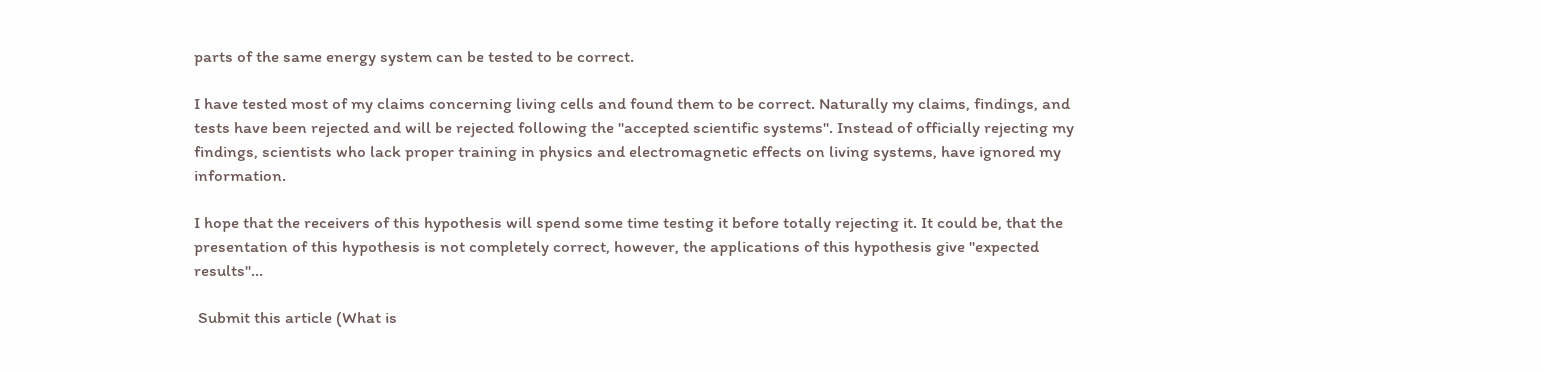parts of the same energy system can be tested to be correct.

I have tested most of my claims concerning living cells and found them to be correct. Naturally my claims, findings, and tests have been rejected and will be rejected following the "accepted scientific systems". Instead of officially rejecting my findings, scientists who lack proper training in physics and electromagnetic effects on living systems, have ignored my information.

I hope that the receivers of this hypothesis will spend some time testing it before totally rejecting it. It could be, that the presentation of this hypothesis is not completely correct, however, the applications of this hypothesis give "expected results"...

 Submit this article (What is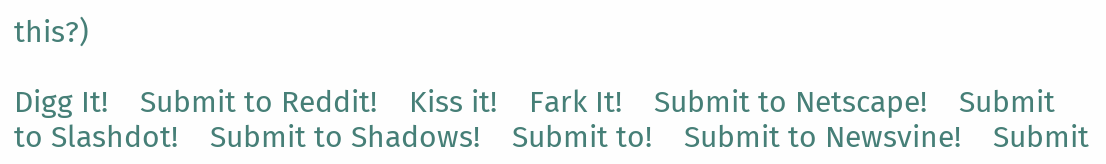this?)

Digg It!    Submit to Reddit!    Kiss it!    Fark It!    Submit to Netscape!    Submit to Slashdot!    Submit to Shadows!    Submit to!    Submit to Newsvine!    Submit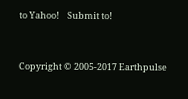to Yahoo!    Submit to!


Copyright © 2005-2017 Earthpulse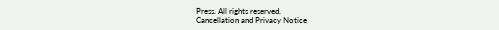Press. All rights reserved.
Cancellation and Privacy Notice